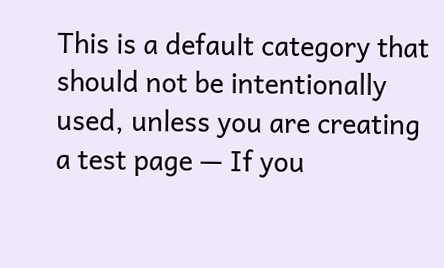This is a default category that should not be intentionally used, unless you are creating a test page — If you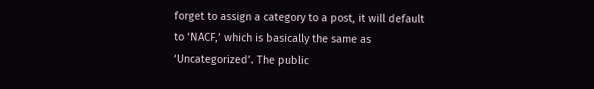forget to assign a category to a post, it will default to ‘NACF,’ which is basically the same as ‘Uncategorized’. The public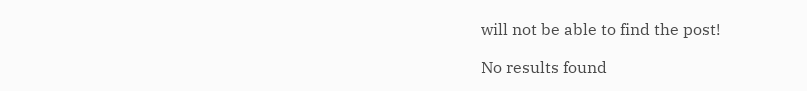will not be able to find the post!

No results found